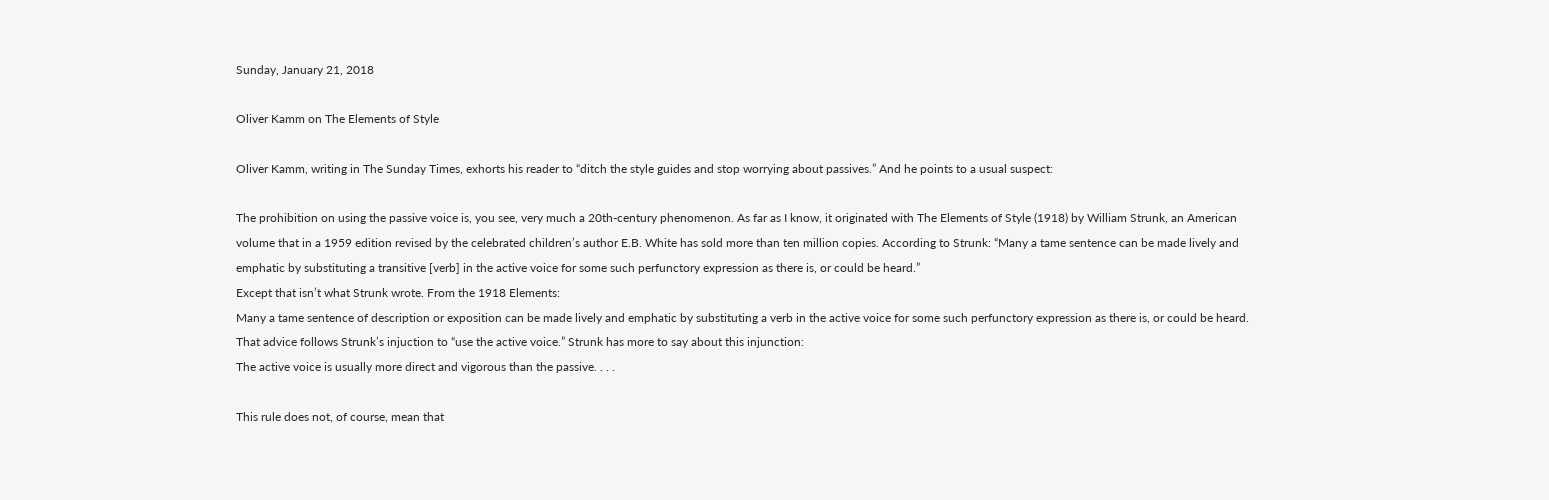Sunday, January 21, 2018

Oliver Kamm on The Elements of Style

Oliver Kamm, writing in The Sunday Times, exhorts his reader to “ditch the style guides and stop worrying about passives.” And he points to a usual suspect:

The prohibition on using the passive voice is, you see, very much a 20th-century phenomenon. As far as I know, it originated with The Elements of Style (1918) by William Strunk, an American volume that in a 1959 edition revised by the celebrated children’s author E.B. White has sold more than ten million copies. According to Strunk: “Many a tame sentence can be made lively and emphatic by substituting a transitive [verb] in the active voice for some such perfunctory expression as there is, or could be heard.”
Except that isn’t what Strunk wrote. From the 1918 Elements:
Many a tame sentence of description or exposition can be made lively and emphatic by substituting a verb in the active voice for some such perfunctory expression as there is, or could be heard.
That advice follows Strunk’s injuction to “use the active voice.” Strunk has more to say about this injunction:
The active voice is usually more direct and vigorous than the passive. . . .

This rule does not, of course, mean that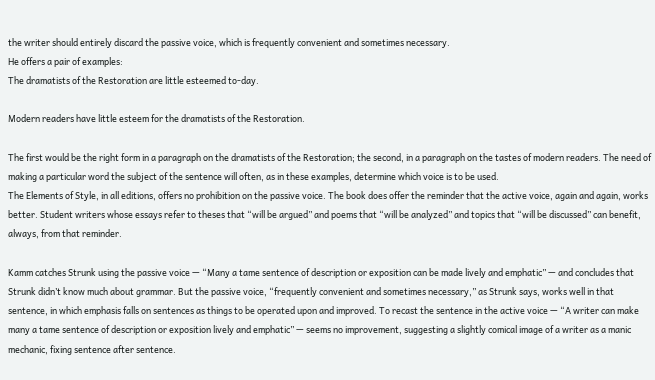the writer should entirely discard the passive voice, which is frequently convenient and sometimes necessary.
He offers a pair of examples:
The dramatists of the Restoration are little esteemed to-day.

Modern readers have little esteem for the dramatists of the Restoration.

The first would be the right form in a paragraph on the dramatists of the Restoration; the second, in a paragraph on the tastes of modern readers. The need of making a particular word the subject of the sentence will often, as in these examples, determine which voice is to be used.
The Elements of Style, in all editions, offers no prohibition on the passive voice. The book does offer the reminder that the active voice, again and again, works better. Student writers whose essays refer to theses that “will be argued” and poems that “will be analyzed” and topics that “will be discussed” can benefit, always, from that reminder.

Kamm catches Strunk using the passive voice — “Many a tame sentence of description or exposition can be made lively and emphatic” — and concludes that Strunk didn’t know much about grammar. But the passive voice, “frequently convenient and sometimes necessary,” as Strunk says, works well in that sentence, in which emphasis falls on sentences as things to be operated upon and improved. To recast the sentence in the active voice — “A writer can make many a tame sentence of description or exposition lively and emphatic” — seems no improvement, suggesting a slightly comical image of a writer as a manic mechanic, fixing sentence after sentence.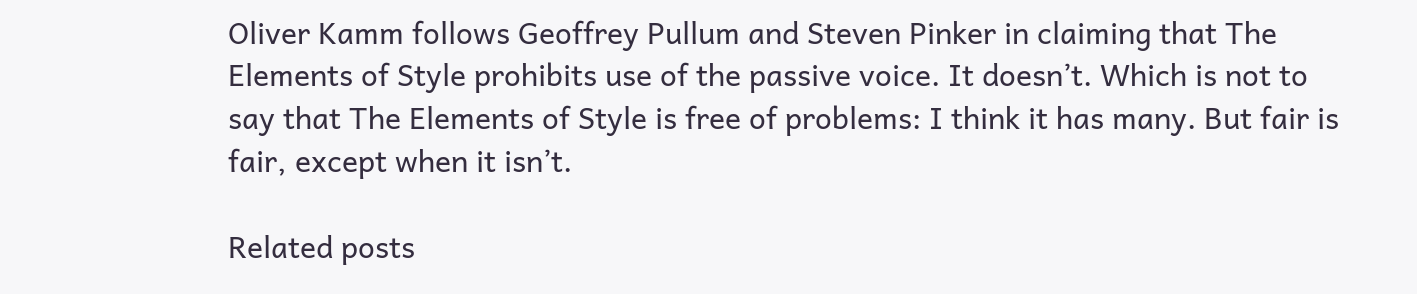Oliver Kamm follows Geoffrey Pullum and Steven Pinker in claiming that The Elements of Style prohibits use of the passive voice. It doesn’t. Which is not to say that The Elements of Style is free of problems: I think it has many. But fair is fair, except when it isn’t.

Related posts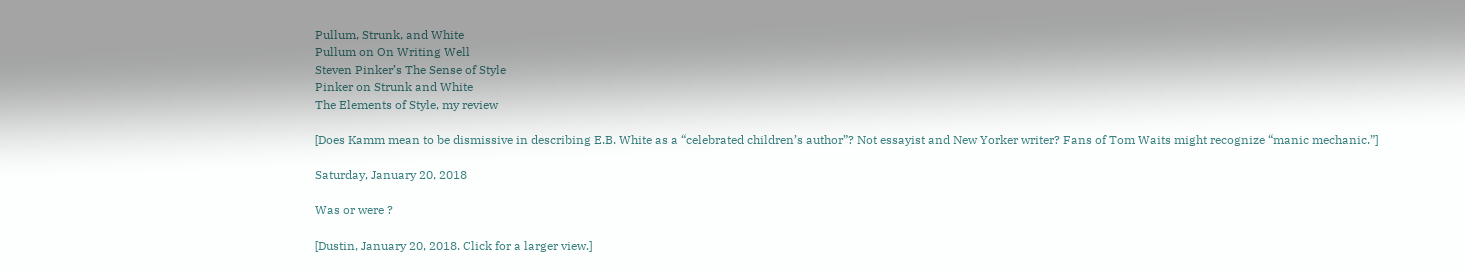Pullum, Strunk, and White
Pullum on On Writing Well
Steven Pinker’s The Sense of Style
Pinker on Strunk and White
The Elements of Style, my review

[Does Kamm mean to be dismissive in describing E.B. White as a “celebrated children’s author”? Not essayist and New Yorker writer? Fans of Tom Waits might recognize “manic mechanic.”]

Saturday, January 20, 2018

Was or were ?

[Dustin, January 20, 2018. Click for a larger view.]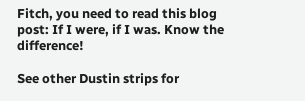Fitch, you need to read this blog post: If I were, if I was. Know the difference!

See other Dustin strips for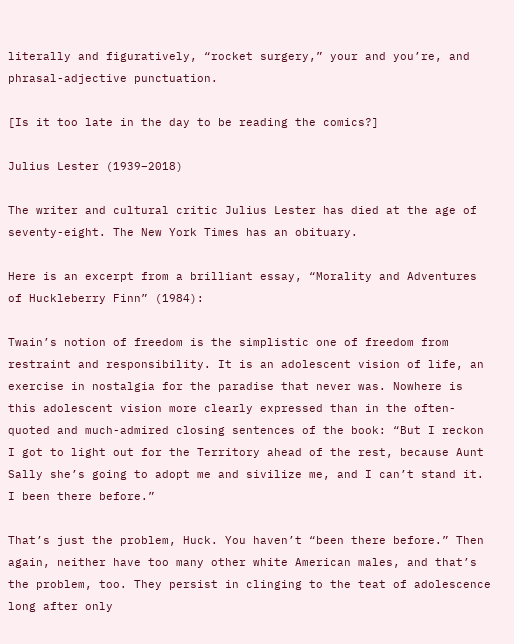literally and figuratively, “rocket surgery,” your and you’re, and phrasal-adjective punctuation.

[Is it too late in the day to be reading the comics?]

Julius Lester (1939–2018)

The writer and cultural critic Julius Lester has died at the age of seventy-eight. The New York Times has an obituary.

Here is an excerpt from a brilliant essay, “Morality and Adventures of Huckleberry Finn” (1984):

Twain’s notion of freedom is the simplistic one of freedom from restraint and responsibility. It is an adolescent vision of life, an exercise in nostalgia for the paradise that never was. Nowhere is this adolescent vision more clearly expressed than in the often-quoted and much-admired closing sentences of the book: “But I reckon I got to light out for the Territory ahead of the rest, because Aunt Sally she’s going to adopt me and sivilize me, and I can’t stand it. I been there before.”

That’s just the problem, Huck. You haven’t “been there before.” Then again, neither have too many other white American males, and that’s the problem, too. They persist in clinging to the teat of adolescence long after only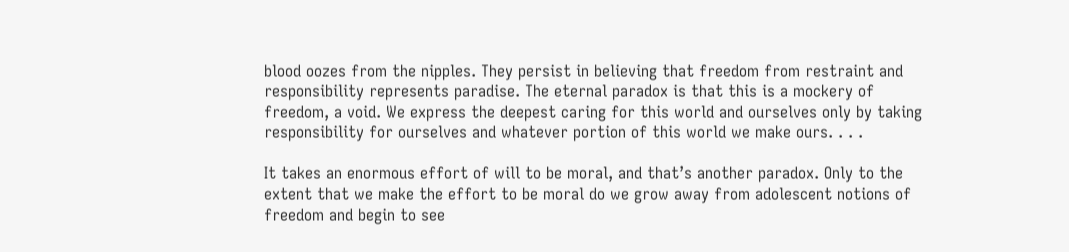blood oozes from the nipples. They persist in believing that freedom from restraint and responsibility represents paradise. The eternal paradox is that this is a mockery of freedom, a void. We express the deepest caring for this world and ourselves only by taking responsibility for ourselves and whatever portion of this world we make ours. . . .

It takes an enormous effort of will to be moral, and that’s another paradox. Only to the extent that we make the effort to be moral do we grow away from adolescent notions of freedom and begin to see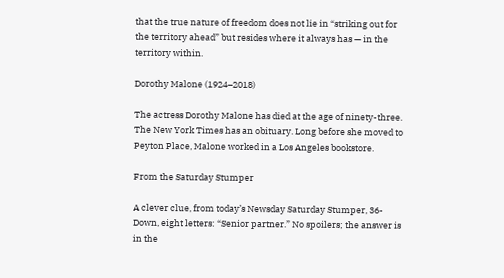that the true nature of freedom does not lie in “striking out for the territory ahead” but resides where it always has — in the territory within.

Dorothy Malone (1924–2018)

The actress Dorothy Malone has died at the age of ninety-three. The New York Times has an obituary. Long before she moved to Peyton Place, Malone worked in a Los Angeles bookstore.

From the Saturday Stumper

A clever clue, from today’s Newsday Saturday Stumper, 36-Down, eight letters: “Senior partner.” No spoilers; the answer is in the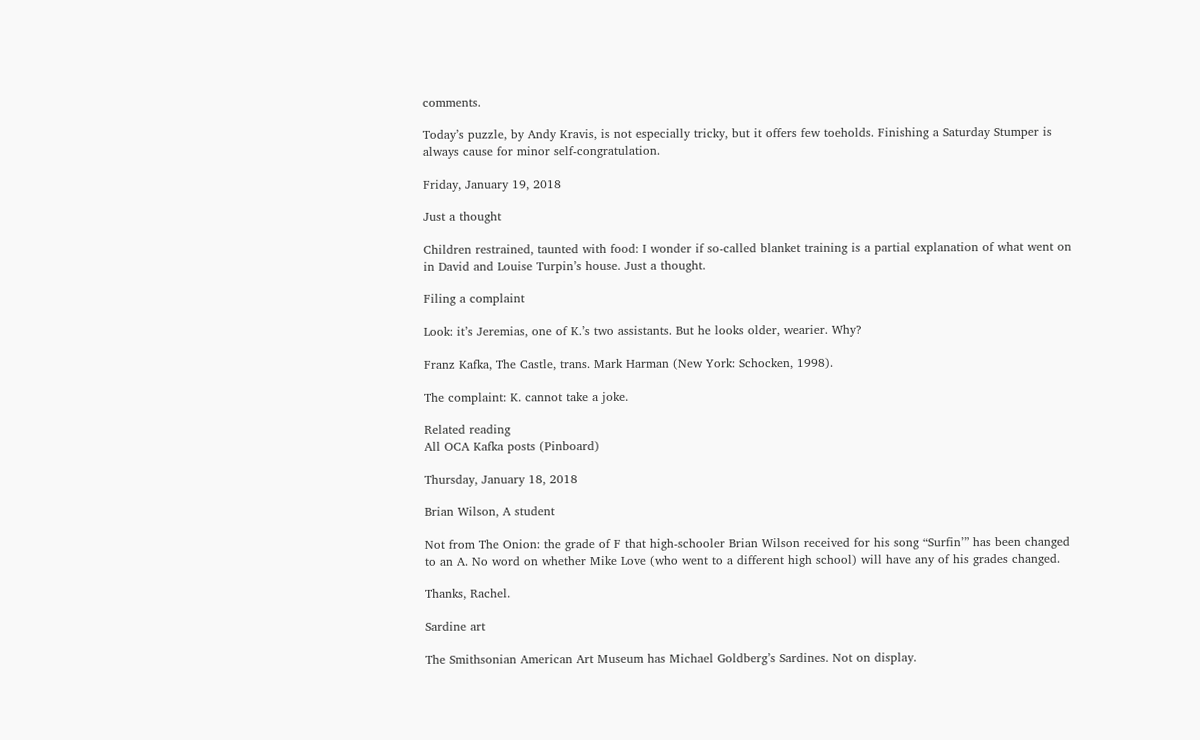comments.

Today’s puzzle, by Andy Kravis, is not especially tricky, but it offers few toeholds. Finishing a Saturday Stumper is always cause for minor self-congratulation.

Friday, January 19, 2018

Just a thought

Children restrained, taunted with food: I wonder if so-called blanket training is a partial explanation of what went on in David and Louise Turpin’s house. Just a thought.

Filing a complaint

Look: it’s Jeremias, one of K.’s two assistants. But he looks older, wearier. Why?

Franz Kafka, The Castle, trans. Mark Harman (New York: Schocken, 1998).

The complaint: K. cannot take a joke.

Related reading
All OCA Kafka posts (Pinboard)

Thursday, January 18, 2018

Brian Wilson, A student

Not from The Onion: the grade of F that high-schooler Brian Wilson received for his song “Surfin’” has been changed to an A. No word on whether Mike Love (who went to a different high school) will have any of his grades changed.

Thanks, Rachel.

Sardine art

The Smithsonian American Art Museum has Michael Goldberg’s Sardines. Not on display.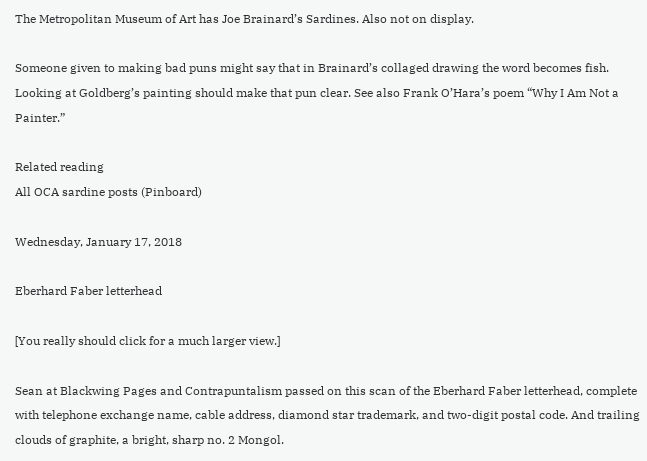The Metropolitan Museum of Art has Joe Brainard’s Sardines. Also not on display.

Someone given to making bad puns might say that in Brainard’s collaged drawing the word becomes fish. Looking at Goldberg’s painting should make that pun clear. See also Frank O’Hara’s poem “Why I Am Not a Painter.”

Related reading
All OCA sardine posts (Pinboard)

Wednesday, January 17, 2018

Eberhard Faber letterhead

[You really should click for a much larger view.]

Sean at Blackwing Pages and Contrapuntalism passed on this scan of the Eberhard Faber letterhead, complete with telephone exchange name, cable address, diamond star trademark, and two-digit postal code. And trailing clouds of graphite, a bright, sharp no. 2 Mongol.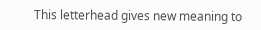This letterhead gives new meaning to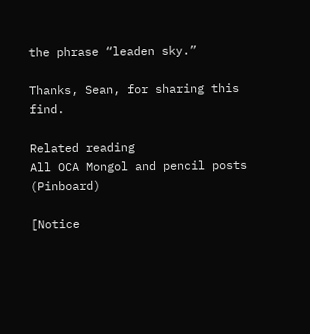the phrase “leaden sky.”

Thanks, Sean, for sharing this find.

Related reading
All OCA Mongol and pencil posts (Pinboard)

[Notice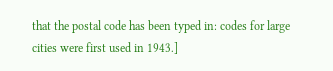that the postal code has been typed in: codes for large cities were first used in 1943.]